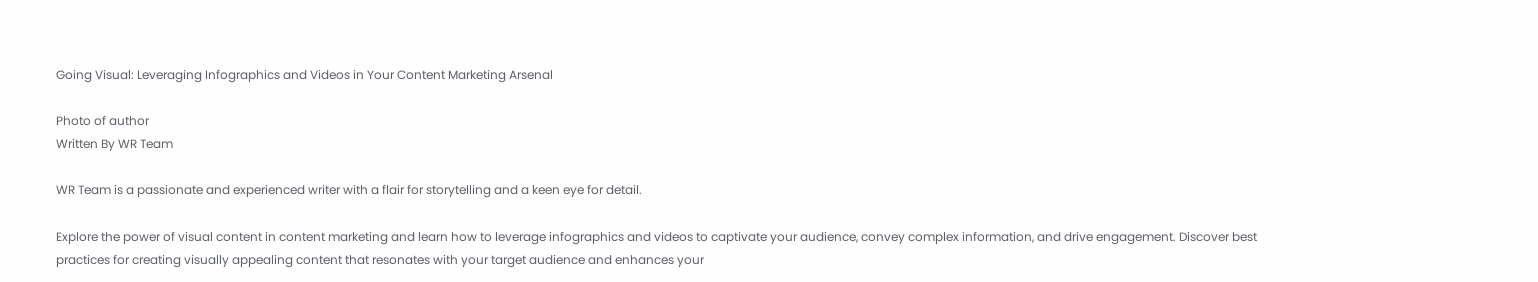Going Visual: Leveraging Infographics and Videos in Your Content Marketing Arsenal

Photo of author
Written By WR Team

WR Team is a passionate and experienced writer with a flair for storytelling and a keen eye for detail.

Explore the power of visual content in content marketing and learn how to leverage infographics and videos to captivate your audience, convey complex information, and drive engagement. Discover best practices for creating visually appealing content that resonates with your target audience and enhances your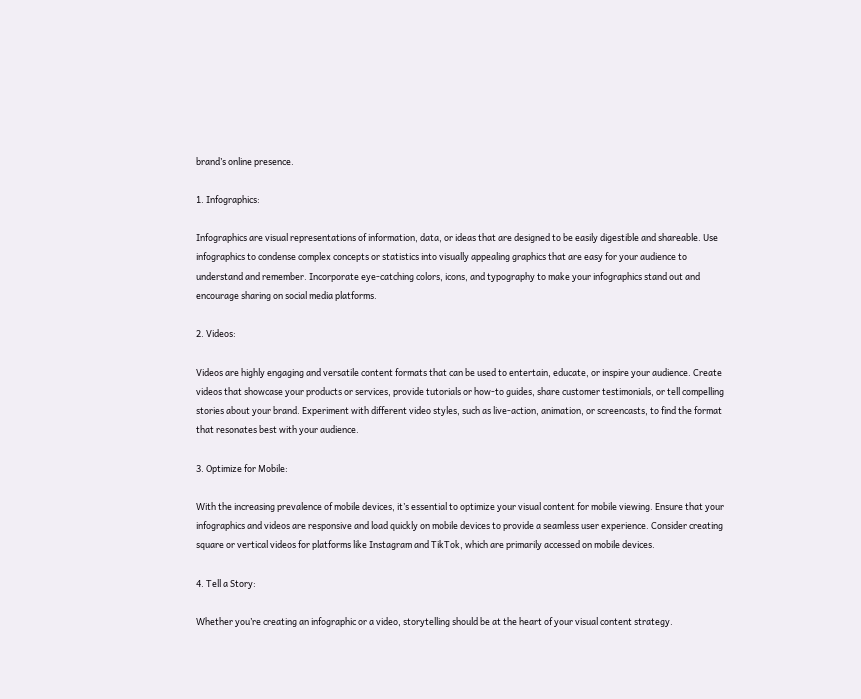brand’s online presence.

1. Infographics:

Infographics are visual representations of information, data, or ideas that are designed to be easily digestible and shareable. Use infographics to condense complex concepts or statistics into visually appealing graphics that are easy for your audience to understand and remember. Incorporate eye-catching colors, icons, and typography to make your infographics stand out and encourage sharing on social media platforms.

2. Videos:

Videos are highly engaging and versatile content formats that can be used to entertain, educate, or inspire your audience. Create videos that showcase your products or services, provide tutorials or how-to guides, share customer testimonials, or tell compelling stories about your brand. Experiment with different video styles, such as live-action, animation, or screencasts, to find the format that resonates best with your audience.

3. Optimize for Mobile:

With the increasing prevalence of mobile devices, it’s essential to optimize your visual content for mobile viewing. Ensure that your infographics and videos are responsive and load quickly on mobile devices to provide a seamless user experience. Consider creating square or vertical videos for platforms like Instagram and TikTok, which are primarily accessed on mobile devices.

4. Tell a Story:

Whether you’re creating an infographic or a video, storytelling should be at the heart of your visual content strategy.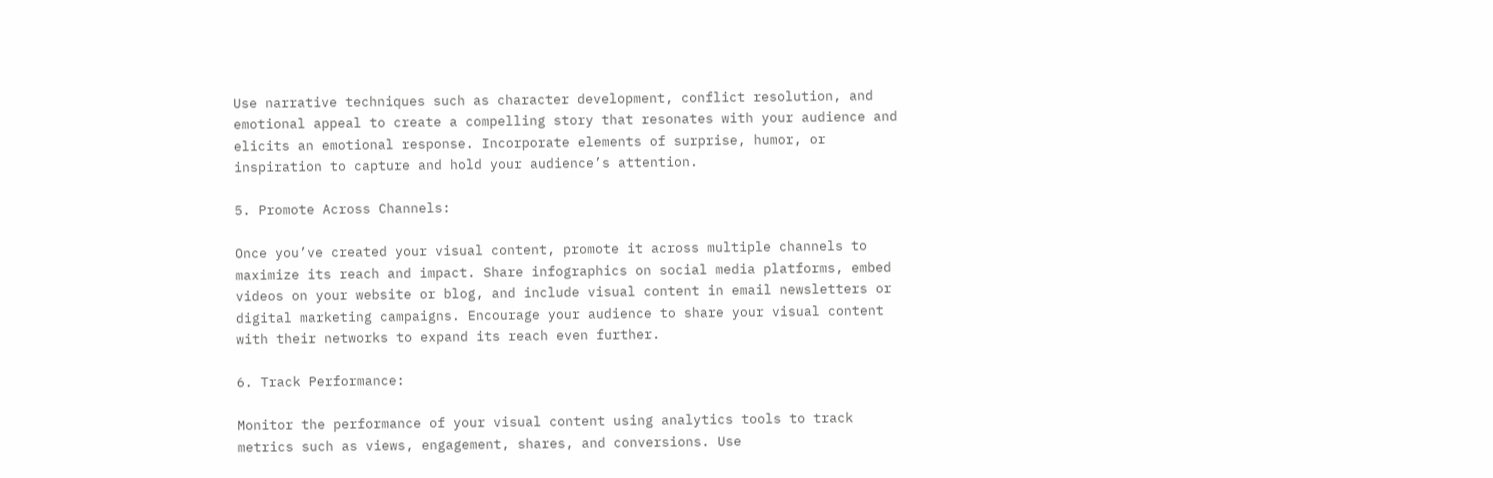Use narrative techniques such as character development, conflict resolution, and emotional appeal to create a compelling story that resonates with your audience and elicits an emotional response. Incorporate elements of surprise, humor, or inspiration to capture and hold your audience’s attention.

5. Promote Across Channels:

Once you’ve created your visual content, promote it across multiple channels to maximize its reach and impact. Share infographics on social media platforms, embed videos on your website or blog, and include visual content in email newsletters or digital marketing campaigns. Encourage your audience to share your visual content with their networks to expand its reach even further.

6. Track Performance:

Monitor the performance of your visual content using analytics tools to track metrics such as views, engagement, shares, and conversions. Use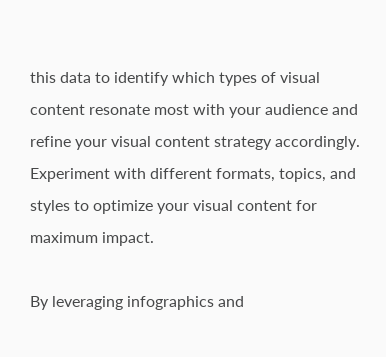this data to identify which types of visual content resonate most with your audience and refine your visual content strategy accordingly. Experiment with different formats, topics, and styles to optimize your visual content for maximum impact.

By leveraging infographics and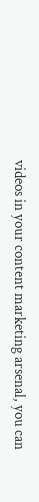videos in your content marketing arsenal, you can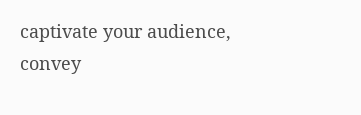captivate your audience, convey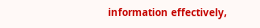information effectively,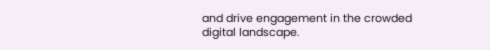and drive engagement in the crowded digital landscape.